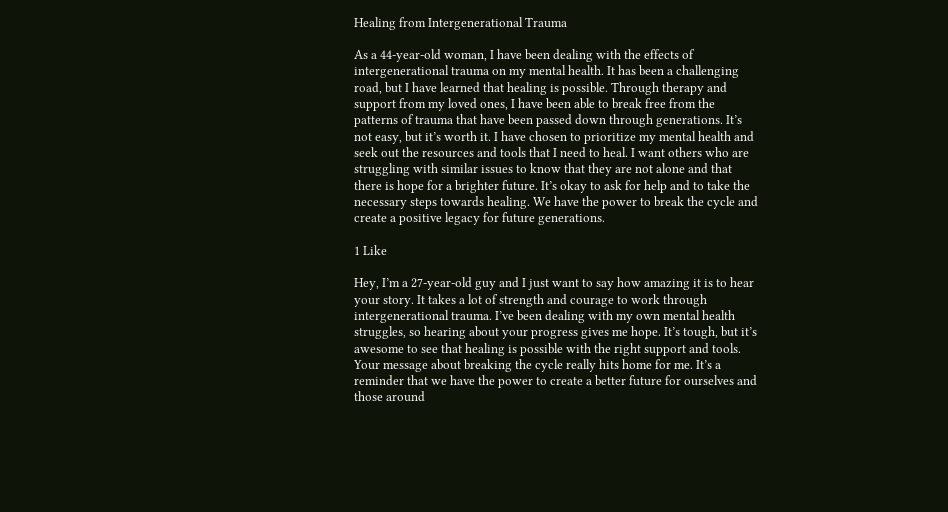Healing from Intergenerational Trauma

As a 44-year-old woman, I have been dealing with the effects of intergenerational trauma on my mental health. It has been a challenging road, but I have learned that healing is possible. Through therapy and support from my loved ones, I have been able to break free from the patterns of trauma that have been passed down through generations. It’s not easy, but it’s worth it. I have chosen to prioritize my mental health and seek out the resources and tools that I need to heal. I want others who are struggling with similar issues to know that they are not alone and that there is hope for a brighter future. It’s okay to ask for help and to take the necessary steps towards healing. We have the power to break the cycle and create a positive legacy for future generations.

1 Like

Hey, I’m a 27-year-old guy and I just want to say how amazing it is to hear your story. It takes a lot of strength and courage to work through intergenerational trauma. I’ve been dealing with my own mental health struggles, so hearing about your progress gives me hope. It’s tough, but it’s awesome to see that healing is possible with the right support and tools. Your message about breaking the cycle really hits home for me. It’s a reminder that we have the power to create a better future for ourselves and those around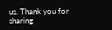us. Thank you for sharing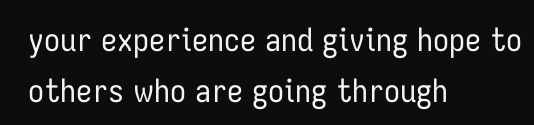your experience and giving hope to others who are going through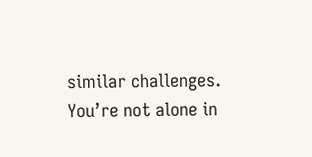similar challenges. You’re not alone in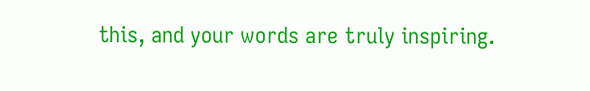this, and your words are truly inspiring.